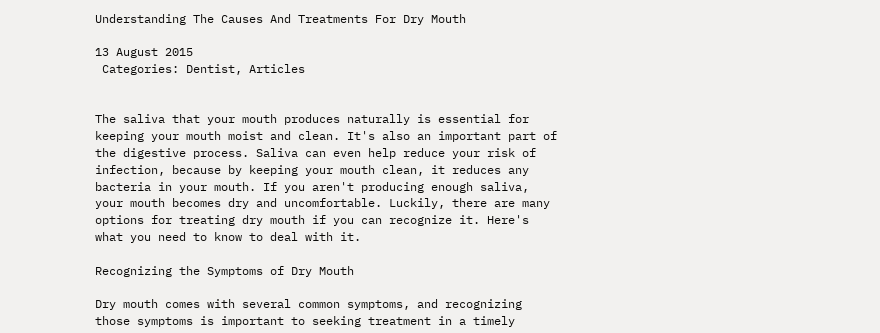Understanding The Causes And Treatments For Dry Mouth

13 August 2015
 Categories: Dentist, Articles


The saliva that your mouth produces naturally is essential for keeping your mouth moist and clean. It's also an important part of the digestive process. Saliva can even help reduce your risk of infection, because by keeping your mouth clean, it reduces any bacteria in your mouth. If you aren't producing enough saliva, your mouth becomes dry and uncomfortable. Luckily, there are many options for treating dry mouth if you can recognize it. Here's what you need to know to deal with it.

Recognizing the Symptoms of Dry Mouth

Dry mouth comes with several common symptoms, and recognizing those symptoms is important to seeking treatment in a timely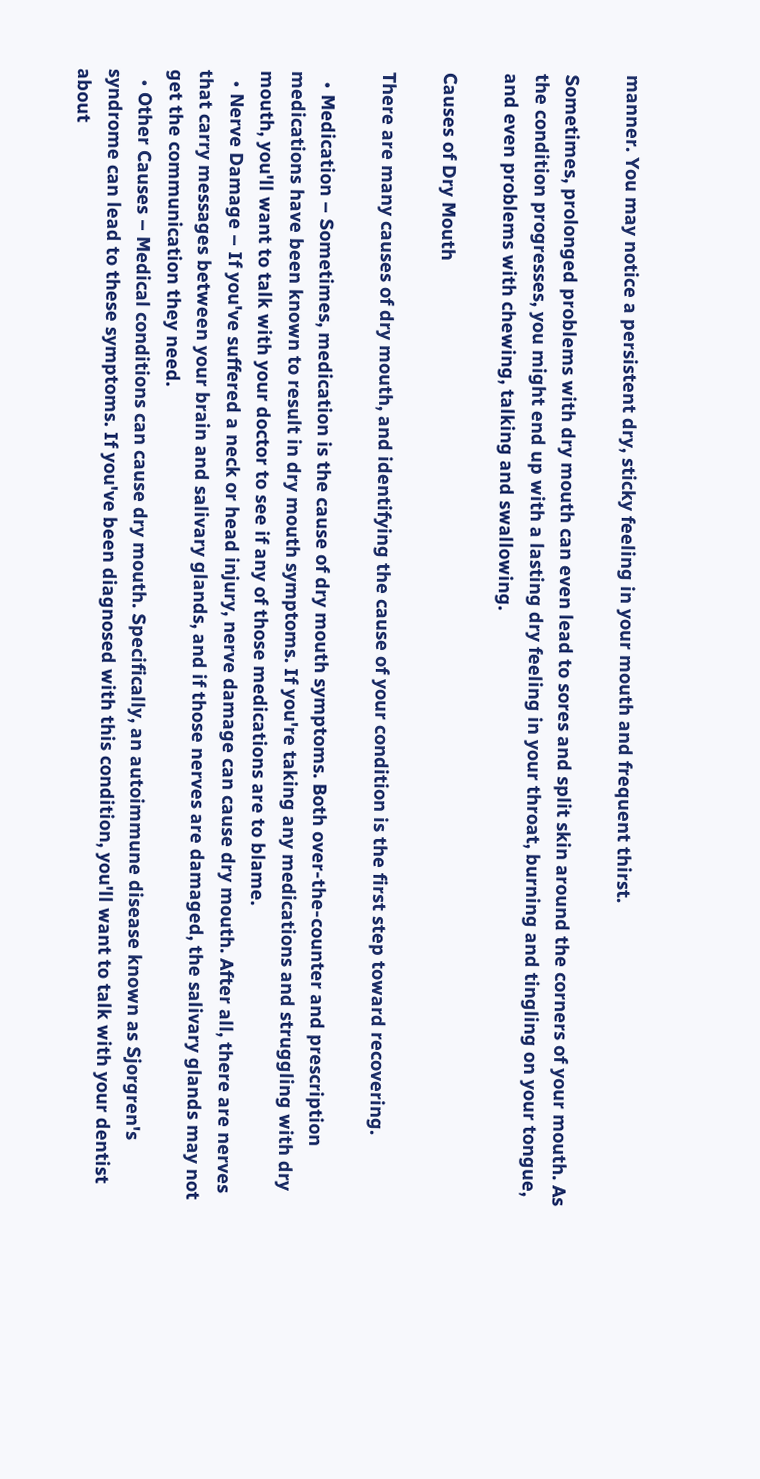manner. You may notice a persistent dry, sticky feeling in your mouth and frequent thirst.

Sometimes, prolonged problems with dry mouth can even lead to sores and split skin around the corners of your mouth. As the condition progresses, you might end up with a lasting dry feeling in your throat, burning and tingling on your tongue, and even problems with chewing, talking and swallowing.

Causes of Dry Mouth

There are many causes of dry mouth, and identifying the cause of your condition is the first step toward recovering.

  • Medication – Sometimes, medication is the cause of dry mouth symptoms. Both over-the-counter and prescription medications have been known to result in dry mouth symptoms. If you're taking any medications and struggling with dry mouth, you'll want to talk with your doctor to see if any of those medications are to blame.
  • Nerve Damage – If you've suffered a neck or head injury, nerve damage can cause dry mouth. After all, there are nerves that carry messages between your brain and salivary glands, and if those nerves are damaged, the salivary glands may not get the communication they need.
  • Other Causes – Medical conditions can cause dry mouth. Specifically, an autoimmune disease known as Sjorgren's syndrome can lead to these symptoms. If you've been diagnosed with this condition, you'll want to talk with your dentist about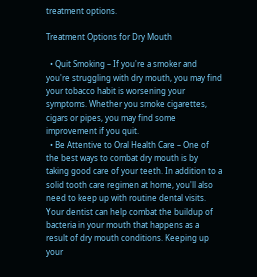treatment options.

Treatment Options for Dry Mouth

  • Quit Smoking – If you're a smoker and you're struggling with dry mouth, you may find your tobacco habit is worsening your symptoms. Whether you smoke cigarettes, cigars or pipes, you may find some improvement if you quit.
  • Be Attentive to Oral Health Care – One of the best ways to combat dry mouth is by taking good care of your teeth. In addition to a solid tooth care regimen at home, you'll also need to keep up with routine dental visits. Your dentist can help combat the buildup of bacteria in your mouth that happens as a result of dry mouth conditions. Keeping up your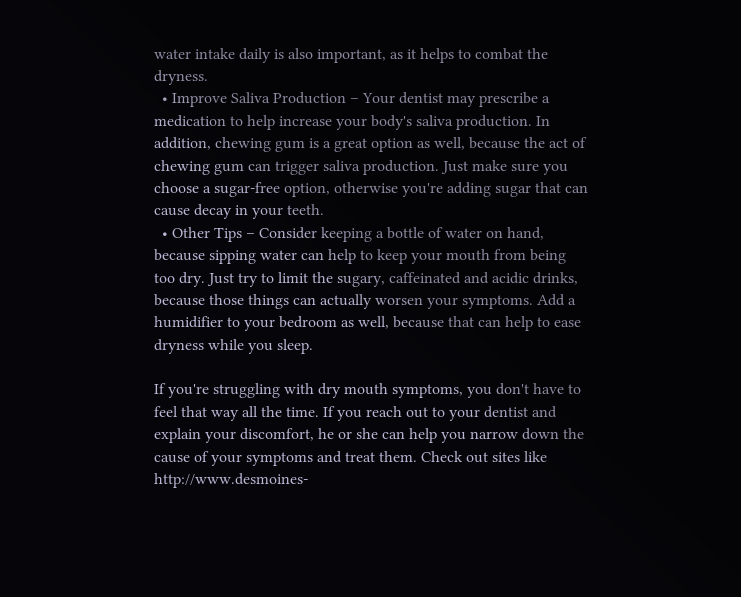water intake daily is also important, as it helps to combat the dryness.
  • Improve Saliva Production – Your dentist may prescribe a medication to help increase your body's saliva production. In addition, chewing gum is a great option as well, because the act of chewing gum can trigger saliva production. Just make sure you choose a sugar-free option, otherwise you're adding sugar that can cause decay in your teeth.
  • Other Tips – Consider keeping a bottle of water on hand, because sipping water can help to keep your mouth from being too dry. Just try to limit the sugary, caffeinated and acidic drinks, because those things can actually worsen your symptoms. Add a humidifier to your bedroom as well, because that can help to ease dryness while you sleep.

If you're struggling with dry mouth symptoms, you don't have to feel that way all the time. If you reach out to your dentist and explain your discomfort, he or she can help you narrow down the cause of your symptoms and treat them. Check out sites like http://www.desmoines-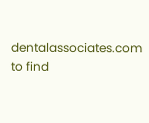dentalassociates.com to find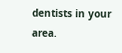dentists in your area.